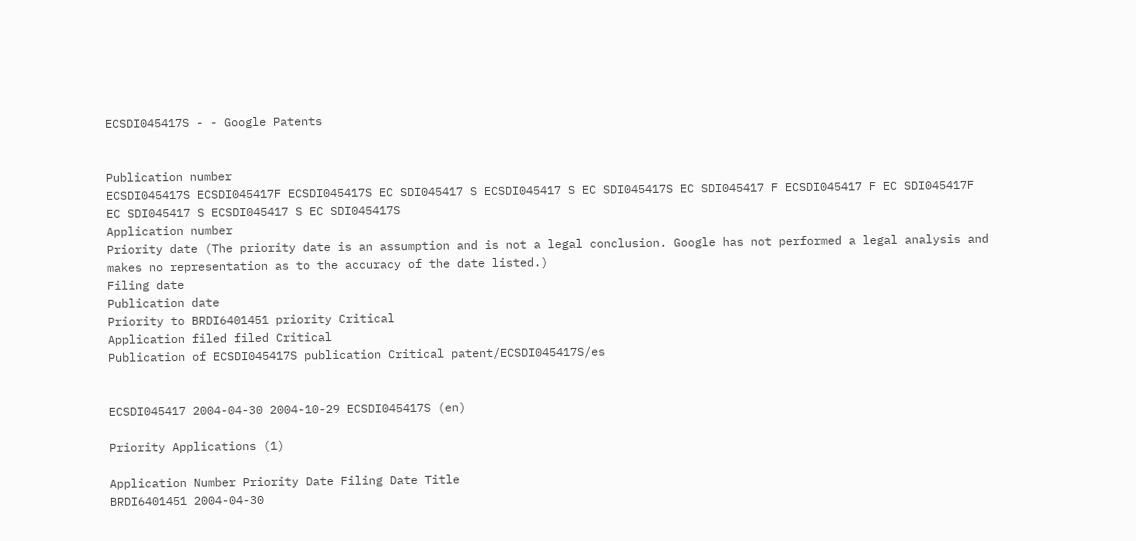ECSDI045417S - - Google Patents


Publication number
ECSDI045417S ECSDI045417F ECSDI045417S EC SDI045417 S ECSDI045417 S EC SDI045417S EC SDI045417 F ECSDI045417 F EC SDI045417F EC SDI045417 S ECSDI045417 S EC SDI045417S
Application number
Priority date (The priority date is an assumption and is not a legal conclusion. Google has not performed a legal analysis and makes no representation as to the accuracy of the date listed.)
Filing date
Publication date
Priority to BRDI6401451 priority Critical
Application filed filed Critical
Publication of ECSDI045417S publication Critical patent/ECSDI045417S/es


ECSDI045417 2004-04-30 2004-10-29 ECSDI045417S (en)

Priority Applications (1)

Application Number Priority Date Filing Date Title
BRDI6401451 2004-04-30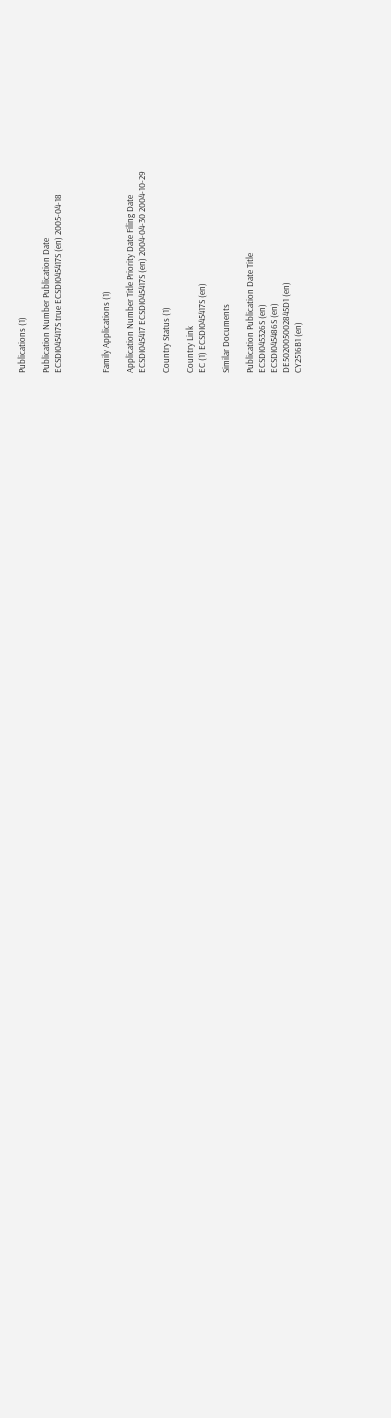Publications (1)

Publication Number Publication Date
ECSDI045417S true ECSDI045417S (en) 2005-04-18



Family Applications (1)

Application Number Title Priority Date Filing Date
ECSDI045417 ECSDI045417S (en) 2004-04-30 2004-10-29

Country Status (1)

Country Link
EC (1) ECSDI045417S (en)

Similar Documents

Publication Publication Date Title
ECSDI045326S (en)
ECSDI045486S (en)
DE502005002845D1 (en)
CY2516B1 (en)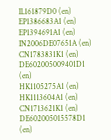IL161879D0 (en)
EP1386683A1 (en)
EP1394691A1 (en)
IN2006DE07651A (en)
CN1783831K1 (en)
DE602005009401D1 (en)
HK1105275A1 (en)
HK1113604A1 (en)
CN1713621K1 (en)
DE602005015578D1 (en)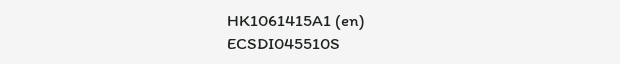HK1061415A1 (en)
ECSDI045510S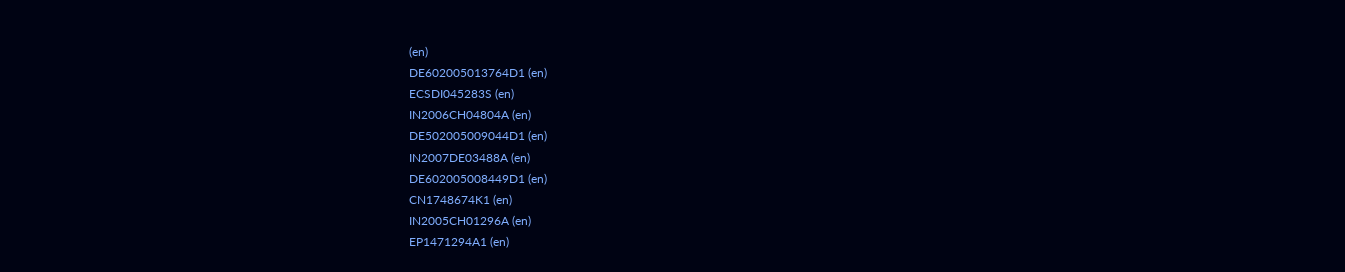(en)
DE602005013764D1 (en)
ECSDI045283S (en)
IN2006CH04804A (en)
DE502005009044D1 (en)
IN2007DE03488A (en)
DE602005008449D1 (en)
CN1748674K1 (en)
IN2005CH01296A (en)
EP1471294A1 (en)